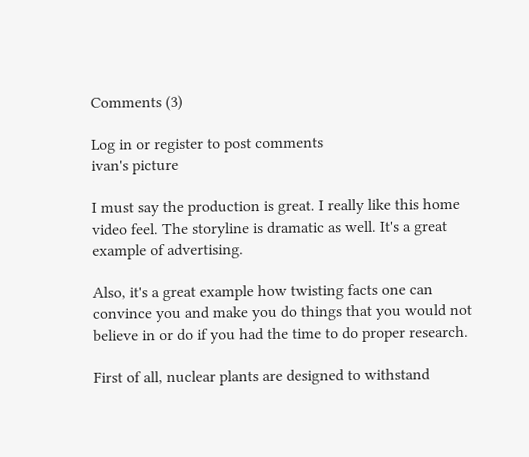Comments (3)

Log in or register to post comments
ivan's picture

I must say the production is great. I really like this home video feel. The storyline is dramatic as well. It's a great example of advertising.

Also, it's a great example how twisting facts one can convince you and make you do things that you would not believe in or do if you had the time to do proper research.

First of all, nuclear plants are designed to withstand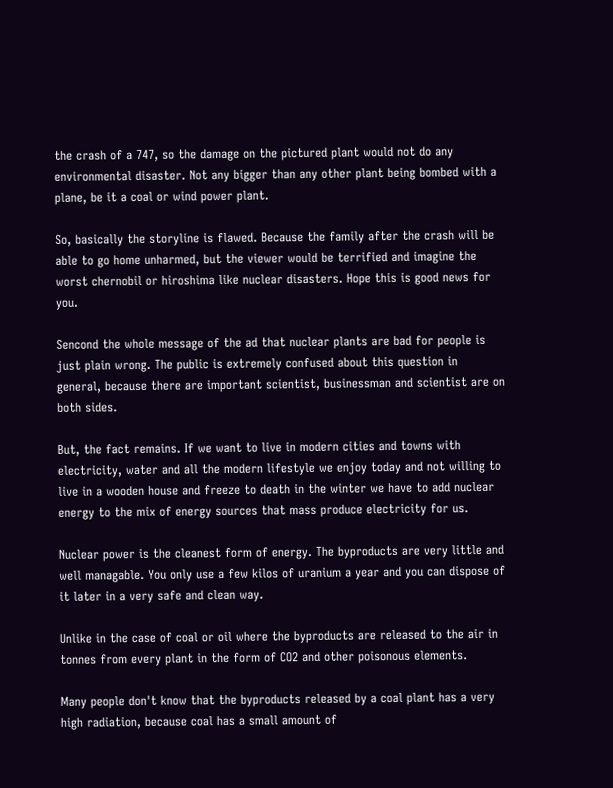the crash of a 747, so the damage on the pictured plant would not do any environmental disaster. Not any bigger than any other plant being bombed with a plane, be it a coal or wind power plant.

So, basically the storyline is flawed. Because the family after the crash will be able to go home unharmed, but the viewer would be terrified and imagine the worst chernobil or hiroshima like nuclear disasters. Hope this is good news for you.

Sencond the whole message of the ad that nuclear plants are bad for people is just plain wrong. The public is extremely confused about this question in general, because there are important scientist, businessman and scientist are on both sides.

But, the fact remains. If we want to live in modern cities and towns with electricity, water and all the modern lifestyle we enjoy today and not willing to live in a wooden house and freeze to death in the winter we have to add nuclear energy to the mix of energy sources that mass produce electricity for us.

Nuclear power is the cleanest form of energy. The byproducts are very little and well managable. You only use a few kilos of uranium a year and you can dispose of it later in a very safe and clean way.

Unlike in the case of coal or oil where the byproducts are released to the air in tonnes from every plant in the form of CO2 and other poisonous elements.

Many people don't know that the byproducts released by a coal plant has a very high radiation, because coal has a small amount of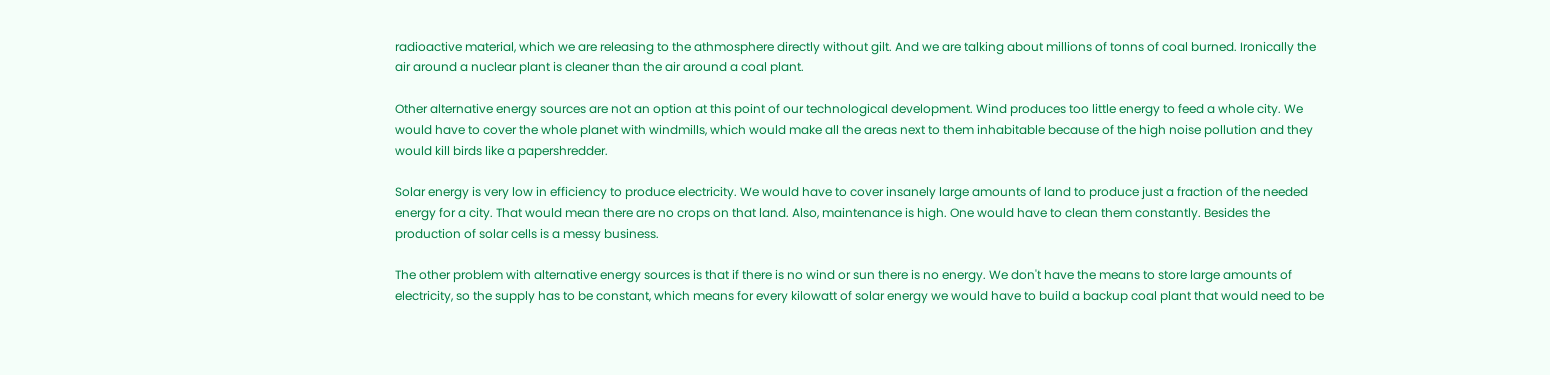radioactive material, which we are releasing to the athmosphere directly without gilt. And we are talking about millions of tonns of coal burned. Ironically the air around a nuclear plant is cleaner than the air around a coal plant.

Other alternative energy sources are not an option at this point of our technological development. Wind produces too little energy to feed a whole city. We would have to cover the whole planet with windmills, which would make all the areas next to them inhabitable because of the high noise pollution and they would kill birds like a papershredder.

Solar energy is very low in efficiency to produce electricity. We would have to cover insanely large amounts of land to produce just a fraction of the needed energy for a city. That would mean there are no crops on that land. Also, maintenance is high. One would have to clean them constantly. Besides the production of solar cells is a messy business.

The other problem with alternative energy sources is that if there is no wind or sun there is no energy. We don't have the means to store large amounts of electricity, so the supply has to be constant, which means for every kilowatt of solar energy we would have to build a backup coal plant that would need to be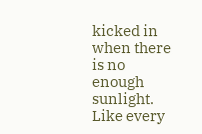kicked in when there is no enough sunlight. Like every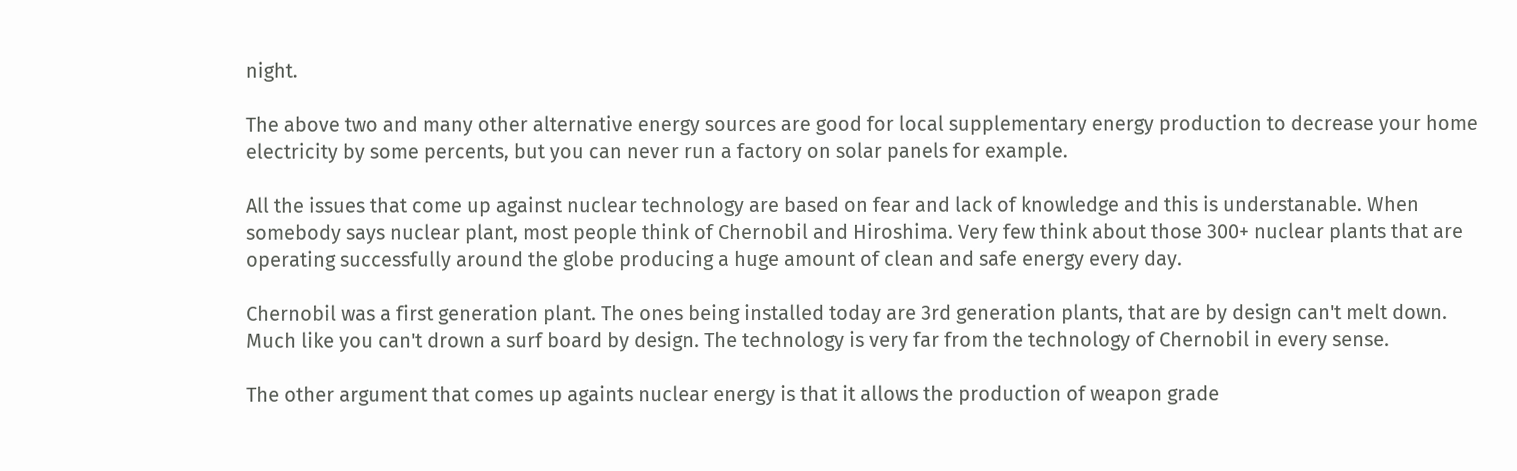night.

The above two and many other alternative energy sources are good for local supplementary energy production to decrease your home electricity by some percents, but you can never run a factory on solar panels for example.

All the issues that come up against nuclear technology are based on fear and lack of knowledge and this is understanable. When somebody says nuclear plant, most people think of Chernobil and Hiroshima. Very few think about those 300+ nuclear plants that are operating successfully around the globe producing a huge amount of clean and safe energy every day.

Chernobil was a first generation plant. The ones being installed today are 3rd generation plants, that are by design can't melt down. Much like you can't drown a surf board by design. The technology is very far from the technology of Chernobil in every sense.

The other argument that comes up againts nuclear energy is that it allows the production of weapon grade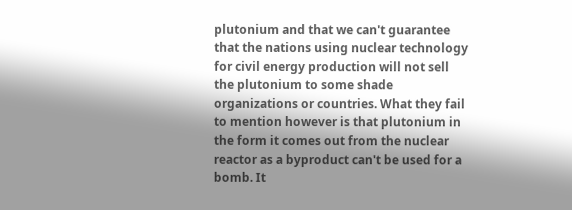plutonium and that we can't guarantee that the nations using nuclear technology for civil energy production will not sell the plutonium to some shade organizations or countries. What they fail to mention however is that plutonium in the form it comes out from the nuclear reactor as a byproduct can't be used for a bomb. It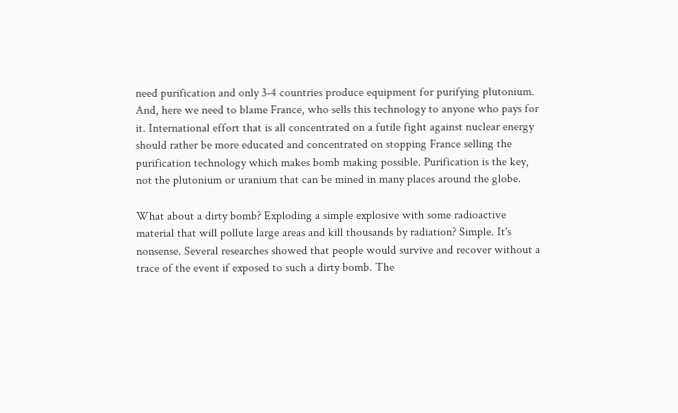need purification and only 3-4 countries produce equipment for purifying plutonium. And, here we need to blame France, who sells this technology to anyone who pays for it. International effort that is all concentrated on a futile fight against nuclear energy should rather be more educated and concentrated on stopping France selling the purification technology which makes bomb making possible. Purification is the key, not the plutonium or uranium that can be mined in many places around the globe.

What about a dirty bomb? Exploding a simple explosive with some radioactive material that will pollute large areas and kill thousands by radiation? Simple. It's nonsense. Several researches showed that people would survive and recover without a trace of the event if exposed to such a dirty bomb. The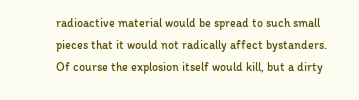radioactive material would be spread to such small pieces that it would not radically affect bystanders. Of course the explosion itself would kill, but a dirty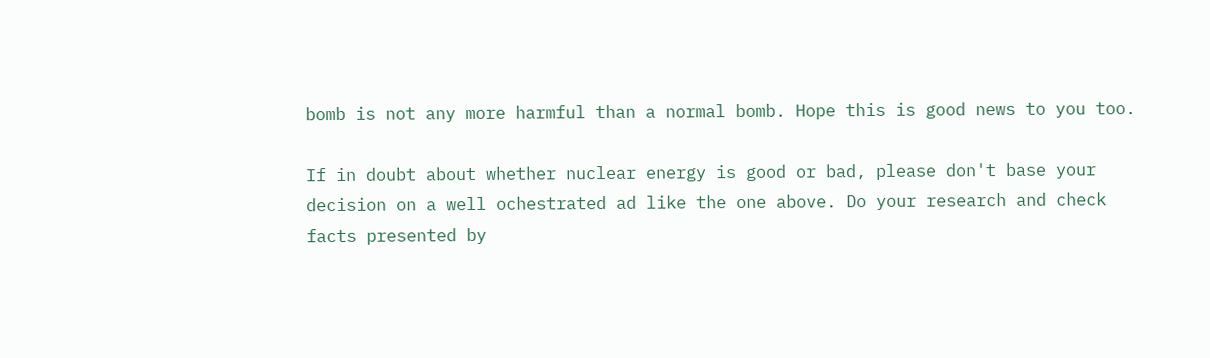bomb is not any more harmful than a normal bomb. Hope this is good news to you too.

If in doubt about whether nuclear energy is good or bad, please don't base your decision on a well ochestrated ad like the one above. Do your research and check facts presented by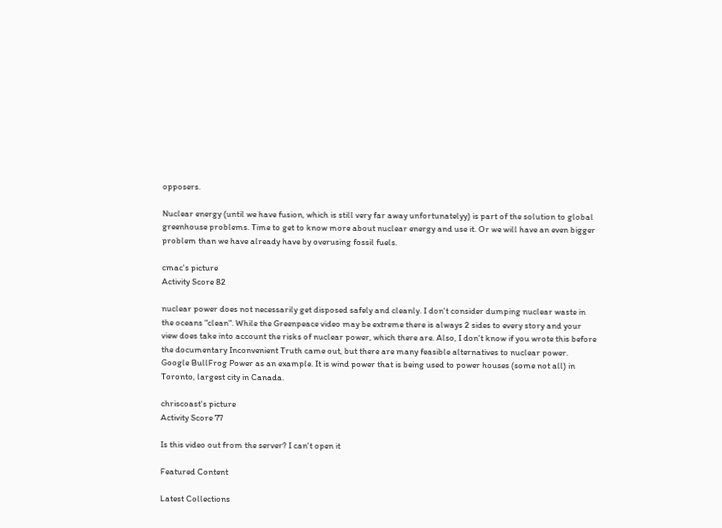opposers.

Nuclear energy (until we have fusion, which is still very far away unfortunatelyy) is part of the solution to global greenhouse problems. Time to get to know more about nuclear energy and use it. Or we will have an even bigger problem than we have already have by overusing fossil fuels.

cmac's picture
Activity Score 82

nuclear power does not necessarily get disposed safely and cleanly. I don't consider dumping nuclear waste in the oceans "clean". While the Greenpeace video may be extreme there is always 2 sides to every story and your view does take into account the risks of nuclear power, which there are. Also, I don't know if you wrote this before the documentary Inconvenient Truth came out, but there are many feasible alternatives to nuclear power.
Google BullFrog Power as an example. It is wind power that is being used to power houses (some not all) in Toronto, largest city in Canada.

chriscoast's picture
Activity Score 77

Is this video out from the server? I can't open it

Featured Content

Latest Collections